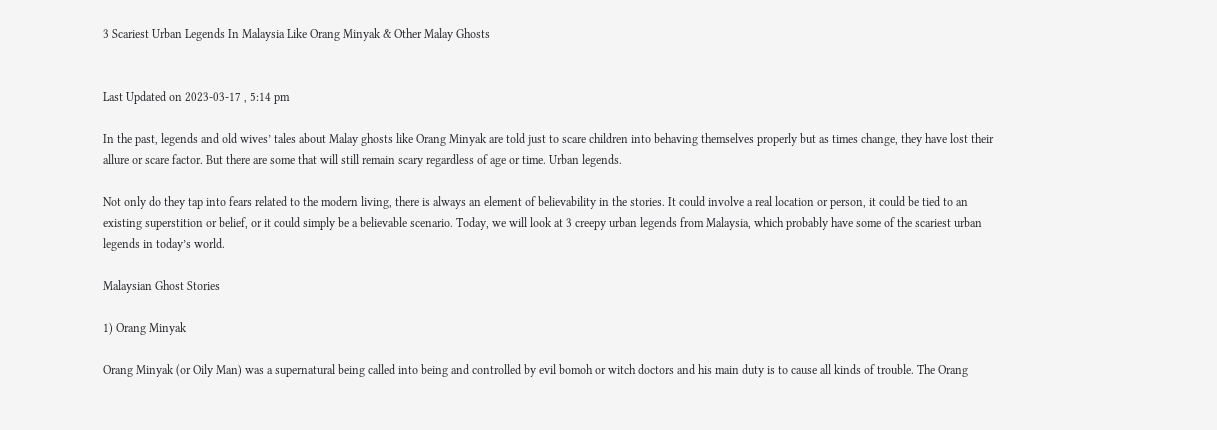3 Scariest Urban Legends In Malaysia Like Orang Minyak & Other Malay Ghosts


Last Updated on 2023-03-17 , 5:14 pm

In the past, legends and old wives’ tales about Malay ghosts like Orang Minyak are told just to scare children into behaving themselves properly but as times change, they have lost their allure or scare factor. But there are some that will still remain scary regardless of age or time. Urban legends.

Not only do they tap into fears related to the modern living, there is always an element of believability in the stories. It could involve a real location or person, it could be tied to an existing superstition or belief, or it could simply be a believable scenario. Today, we will look at 3 creepy urban legends from Malaysia, which probably have some of the scariest urban legends in today’s world.

Malaysian Ghost Stories

1) Orang Minyak

Orang Minyak (or Oily Man) was a supernatural being called into being and controlled by evil bomoh or witch doctors and his main duty is to cause all kinds of trouble. The Orang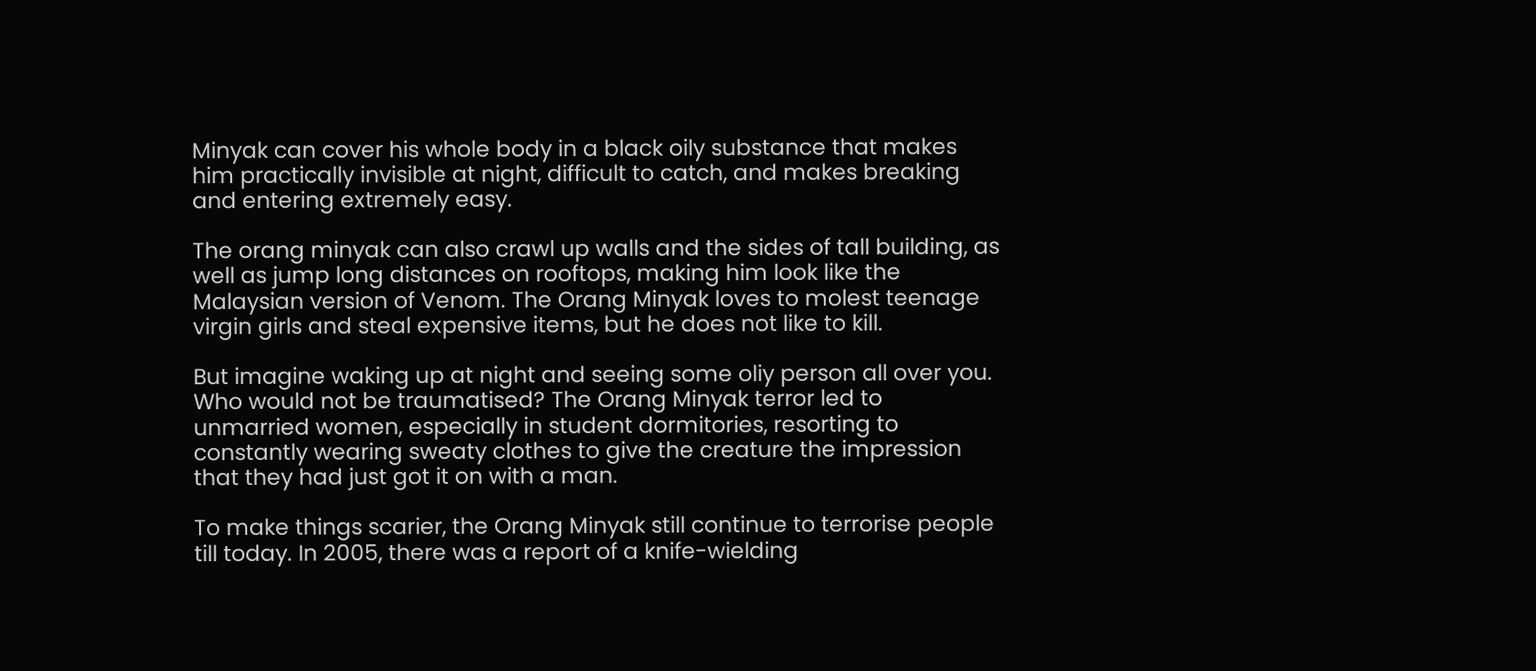Minyak can cover his whole body in a black oily substance that makes him practically invisible at night, difficult to catch, and makes breaking and entering extremely easy.

The orang minyak can also crawl up walls and the sides of tall building, as well as jump long distances on rooftops, making him look like the Malaysian version of Venom. The Orang Minyak loves to molest teenage virgin girls and steal expensive items, but he does not like to kill.

But imagine waking up at night and seeing some oliy person all over you. Who would not be traumatised? The Orang Minyak terror led to unmarried women, especially in student dormitories, resorting to constantly wearing sweaty clothes to give the creature the impression that they had just got it on with a man.

To make things scarier, the Orang Minyak still continue to terrorise people till today. In 2005, there was a report of a knife-wielding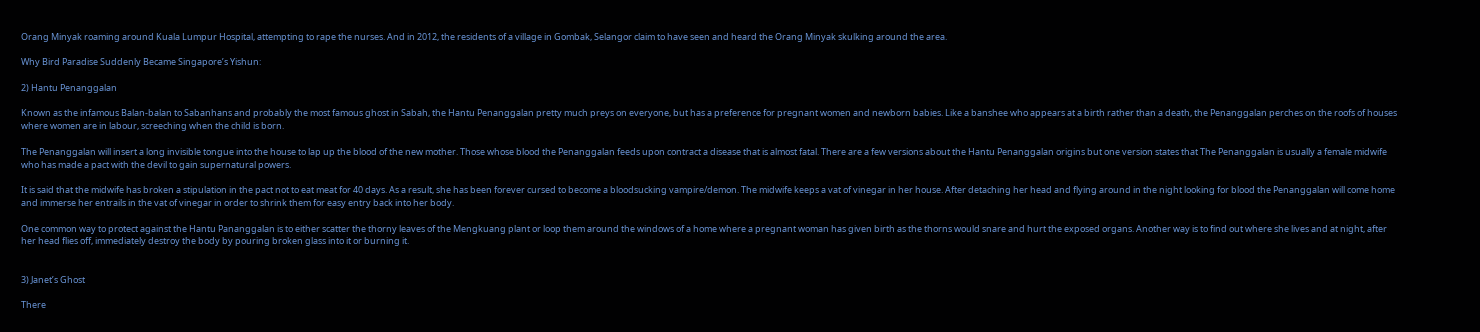Orang Minyak roaming around Kuala Lumpur Hospital, attempting to rape the nurses. And in 2012, the residents of a village in Gombak, Selangor claim to have seen and heard the Orang Minyak skulking around the area.

Why Bird Paradise Suddenly Became Singapore’s Yishun:

2) Hantu Penanggalan

Known as the infamous Balan-balan to Sabanhans and probably the most famous ghost in Sabah, the Hantu Penanggalan pretty much preys on everyone, but has a preference for pregnant women and newborn babies. Like a banshee who appears at a birth rather than a death, the Penanggalan perches on the roofs of houses where women are in labour, screeching when the child is born.

The Penanggalan will insert a long invisible tongue into the house to lap up the blood of the new mother. Those whose blood the Penanggalan feeds upon contract a disease that is almost fatal. There are a few versions about the Hantu Penanggalan origins but one version states that The Penanggalan is usually a female midwife who has made a pact with the devil to gain supernatural powers.

It is said that the midwife has broken a stipulation in the pact not to eat meat for 40 days. As a result, she has been forever cursed to become a bloodsucking vampire/demon. The midwife keeps a vat of vinegar in her house. After detaching her head and flying around in the night looking for blood the Penanggalan will come home and immerse her entrails in the vat of vinegar in order to shrink them for easy entry back into her body.

One common way to protect against the Hantu Pananggalan is to either scatter the thorny leaves of the Mengkuang plant or loop them around the windows of a home where a pregnant woman has given birth as the thorns would snare and hurt the exposed organs. Another way is to find out where she lives and at night, after her head flies off, immediately destroy the body by pouring broken glass into it or burning it.


3) Janet’s Ghost

There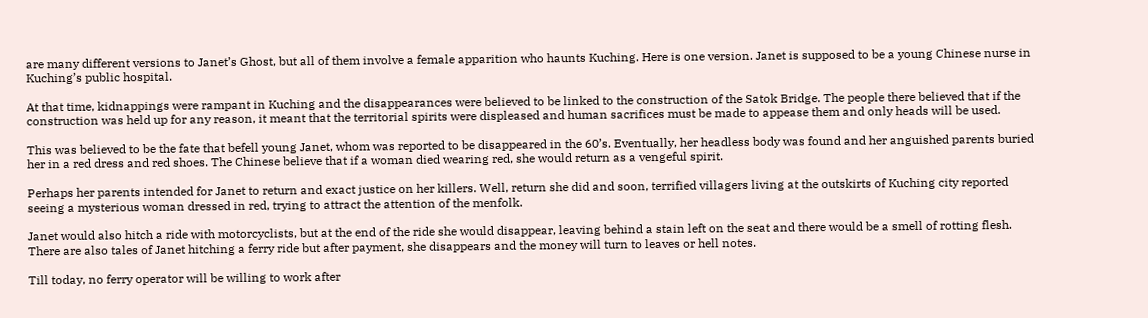are many different versions to Janet’s Ghost, but all of them involve a female apparition who haunts Kuching. Here is one version. Janet is supposed to be a young Chinese nurse in Kuching’s public hospital.

At that time, kidnappings were rampant in Kuching and the disappearances were believed to be linked to the construction of the Satok Bridge. The people there believed that if the construction was held up for any reason, it meant that the territorial spirits were displeased and human sacrifices must be made to appease them and only heads will be used.

This was believed to be the fate that befell young Janet, whom was reported to be disappeared in the 60’s. Eventually, her headless body was found and her anguished parents buried her in a red dress and red shoes. The Chinese believe that if a woman died wearing red, she would return as a vengeful spirit.

Perhaps her parents intended for Janet to return and exact justice on her killers. Well, return she did and soon, terrified villagers living at the outskirts of Kuching city reported seeing a mysterious woman dressed in red, trying to attract the attention of the menfolk.

Janet would also hitch a ride with motorcyclists, but at the end of the ride she would disappear, leaving behind a stain left on the seat and there would be a smell of rotting flesh. There are also tales of Janet hitching a ferry ride but after payment, she disappears and the money will turn to leaves or hell notes.

Till today, no ferry operator will be willing to work after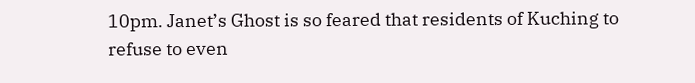10pm. Janet’s Ghost is so feared that residents of Kuching to refuse to even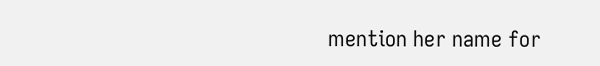mention her name for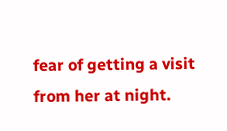fear of getting a visit from her at night.